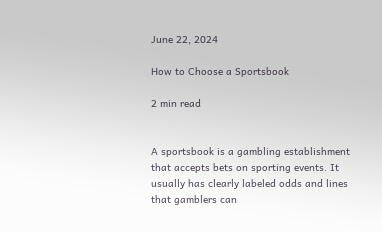June 22, 2024

How to Choose a Sportsbook

2 min read


A sportsbook is a gambling establishment that accepts bets on sporting events. It usually has clearly labeled odds and lines that gamblers can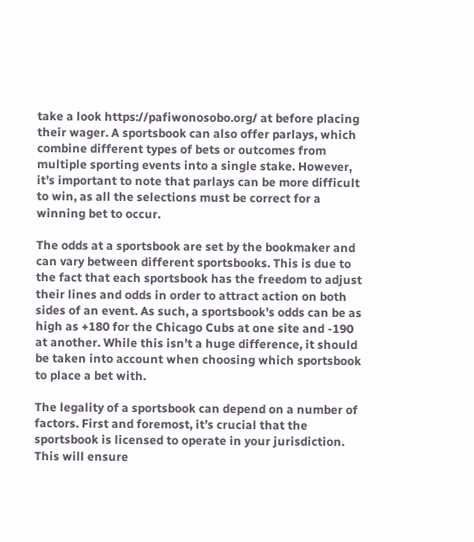take a look https://pafiwonosobo.org/ at before placing their wager. A sportsbook can also offer parlays, which combine different types of bets or outcomes from multiple sporting events into a single stake. However, it’s important to note that parlays can be more difficult to win, as all the selections must be correct for a winning bet to occur.

The odds at a sportsbook are set by the bookmaker and can vary between different sportsbooks. This is due to the fact that each sportsbook has the freedom to adjust their lines and odds in order to attract action on both sides of an event. As such, a sportsbook’s odds can be as high as +180 for the Chicago Cubs at one site and -190 at another. While this isn’t a huge difference, it should be taken into account when choosing which sportsbook to place a bet with.

The legality of a sportsbook can depend on a number of factors. First and foremost, it’s crucial that the sportsbook is licensed to operate in your jurisdiction. This will ensure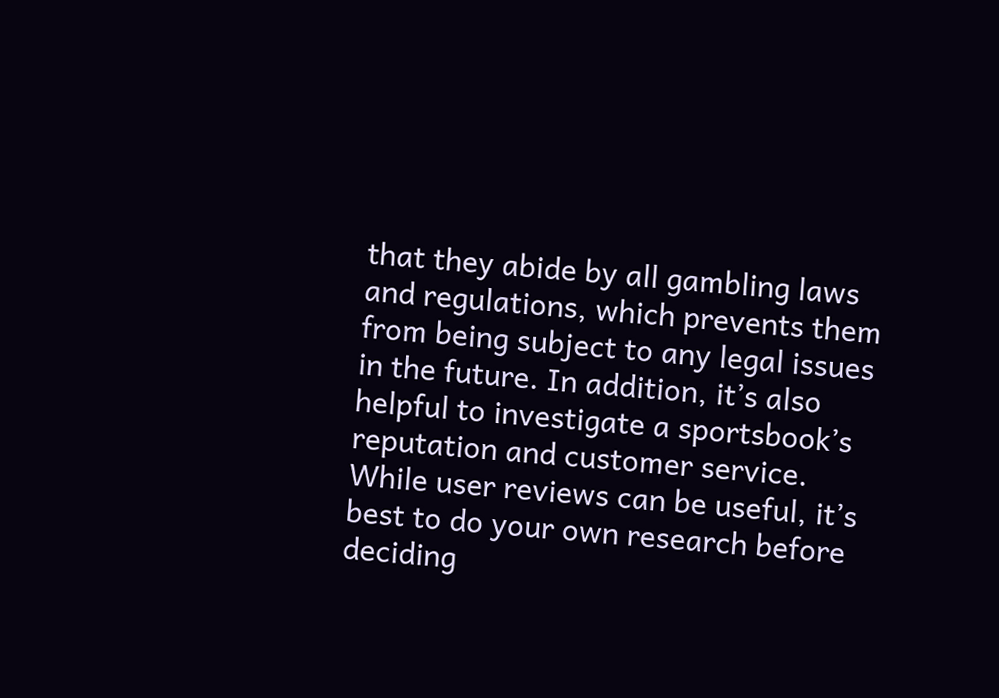that they abide by all gambling laws and regulations, which prevents them from being subject to any legal issues in the future. In addition, it’s also helpful to investigate a sportsbook’s reputation and customer service. While user reviews can be useful, it’s best to do your own research before deciding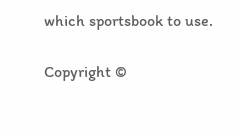which sportsbook to use.

Copyright ©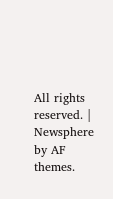All rights reserved. | Newsphere by AF themes.